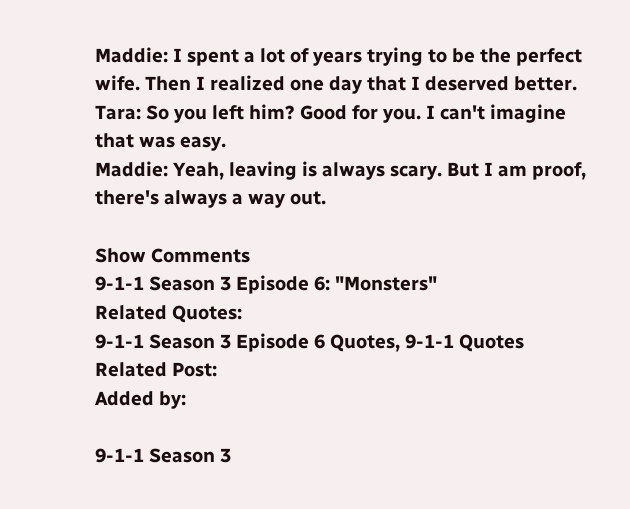Maddie: I spent a lot of years trying to be the perfect wife. Then I realized one day that I deserved better.
Tara: So you left him? Good for you. I can't imagine that was easy.
Maddie: Yeah, leaving is always scary. But I am proof, there's always a way out.

Show Comments
9-1-1 Season 3 Episode 6: "Monsters"
Related Quotes:
9-1-1 Season 3 Episode 6 Quotes, 9-1-1 Quotes
Related Post:
Added by:

9-1-1 Season 3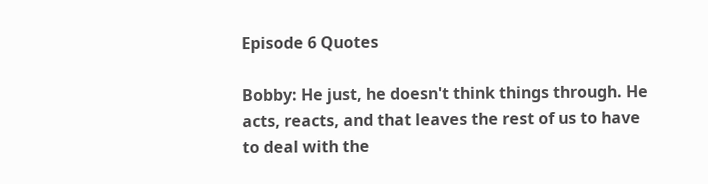Episode 6 Quotes

Bobby: He just, he doesn't think things through. He acts, reacts, and that leaves the rest of us to have to deal with the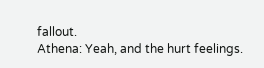fallout.
Athena: Yeah, and the hurt feelings.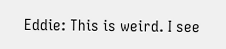Eddie: This is weird. I see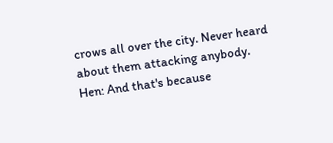crows all over the city. Never heard about them attacking anybody.
Hen: And that's because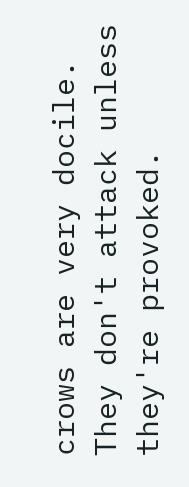crows are very docile. They don't attack unless they're provoked.